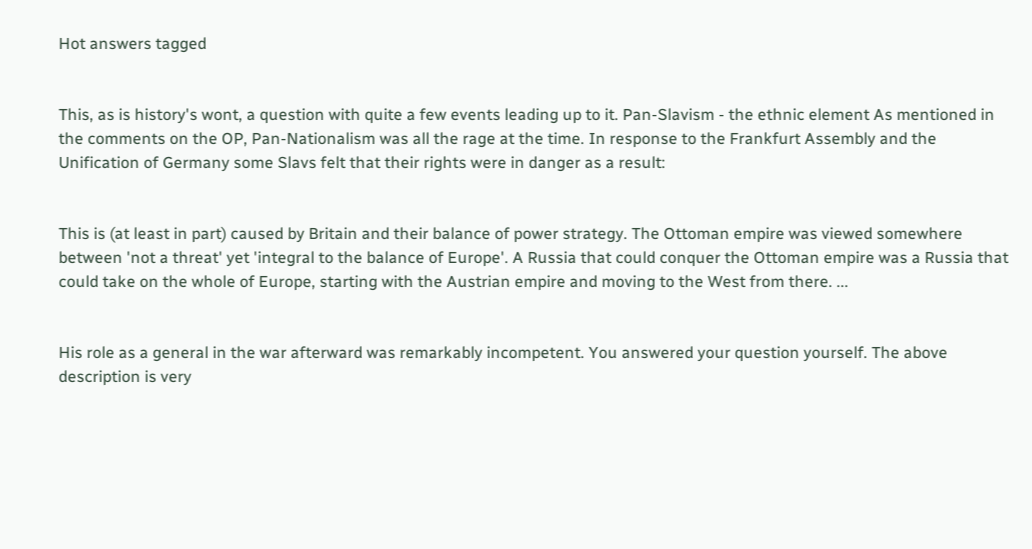Hot answers tagged


This, as is history's wont, a question with quite a few events leading up to it. Pan-Slavism - the ethnic element As mentioned in the comments on the OP, Pan-Nationalism was all the rage at the time. In response to the Frankfurt Assembly and the Unification of Germany some Slavs felt that their rights were in danger as a result:


This is (at least in part) caused by Britain and their balance of power strategy. The Ottoman empire was viewed somewhere between 'not a threat' yet 'integral to the balance of Europe'. A Russia that could conquer the Ottoman empire was a Russia that could take on the whole of Europe, starting with the Austrian empire and moving to the West from there. ...


His role as a general in the war afterward was remarkably incompetent. You answered your question yourself. The above description is very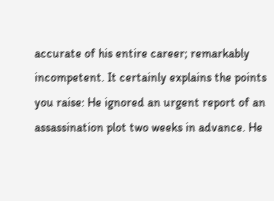accurate of his entire career; remarkably incompetent. It certainly explains the points you raise: He ignored an urgent report of an assassination plot two weeks in advance. He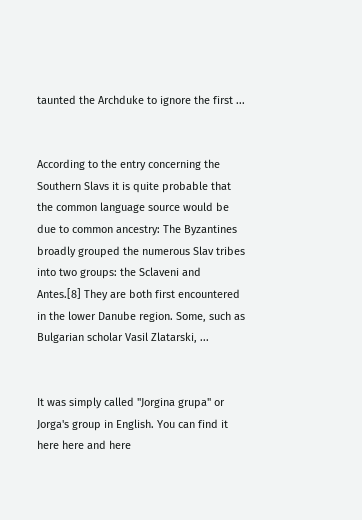taunted the Archduke to ignore the first ...


According to the entry concerning the Southern Slavs it is quite probable that the common language source would be due to common ancestry: The Byzantines broadly grouped the numerous Slav tribes into two groups: the Sclaveni and Antes.[8] They are both first encountered in the lower Danube region. Some, such as Bulgarian scholar Vasil Zlatarski, ...


It was simply called "Jorgina grupa" or Jorga's group in English. You can find it here here and here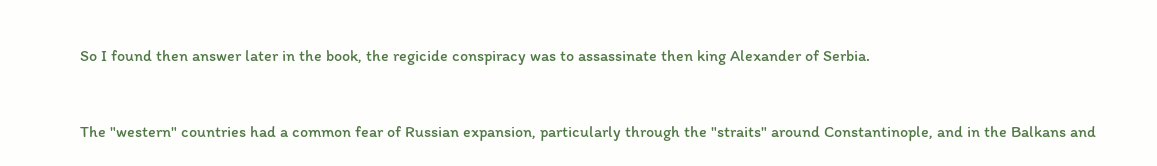So I found then answer later in the book, the regicide conspiracy was to assassinate then king Alexander of Serbia.


The "western" countries had a common fear of Russian expansion, particularly through the "straits" around Constantinople, and in the Balkans and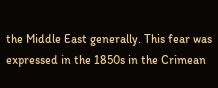the Middle East generally. This fear was expressed in the 1850s in the Crimean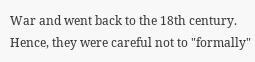War and went back to the 18th century. Hence, they were careful not to "formally"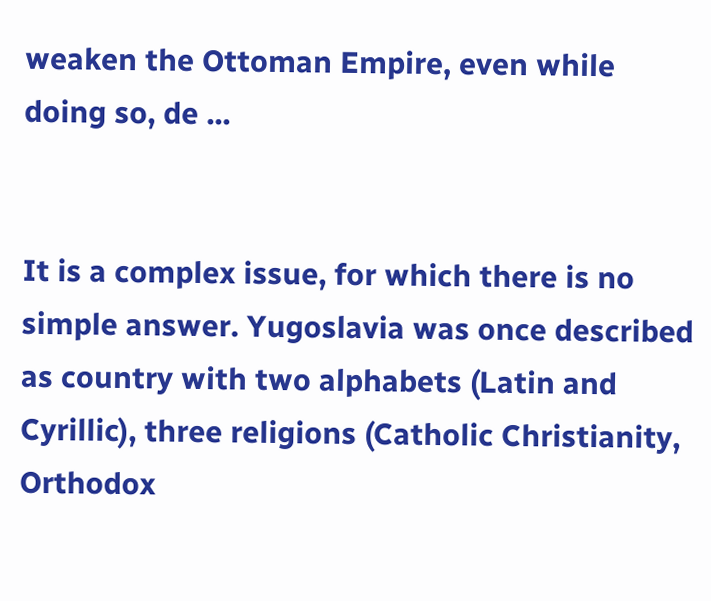weaken the Ottoman Empire, even while doing so, de ...


It is a complex issue, for which there is no simple answer. Yugoslavia was once described as country with two alphabets (Latin and Cyrillic), three religions (Catholic Christianity, Orthodox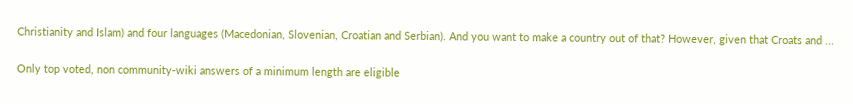Christianity and Islam) and four languages (Macedonian, Slovenian, Croatian and Serbian). And you want to make a country out of that? However, given that Croats and ...

Only top voted, non community-wiki answers of a minimum length are eligible